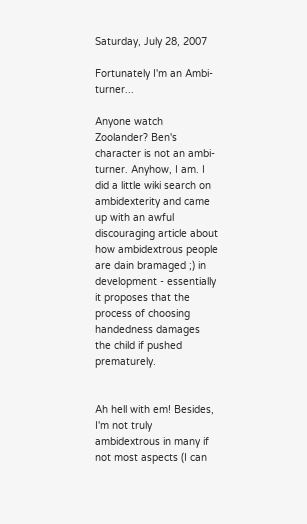Saturday, July 28, 2007

Fortunately I'm an Ambi-turner...

Anyone watch Zoolander? Ben's character is not an ambi-turner. Anyhow, I am. I did a little wiki search on ambidexterity and came up with an awful discouraging article about how ambidextrous people are dain bramaged ;) in development - essentially it proposes that the process of choosing handedness damages the child if pushed prematurely.


Ah hell with em! Besides, I'm not truly ambidextrous in many if not most aspects (I can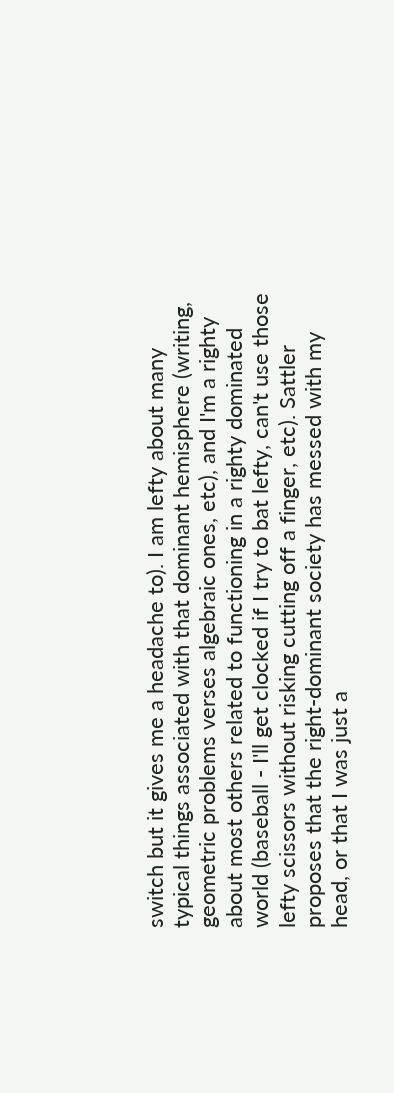switch but it gives me a headache to). I am lefty about many typical things associated with that dominant hemisphere (writing, geometric problems verses algebraic ones, etc), and I'm a righty about most others related to functioning in a righty dominated world (baseball - I'll get clocked if I try to bat lefty, can't use those lefty scissors without risking cutting off a finger, etc). Sattler proposes that the right-dominant society has messed with my head, or that I was just a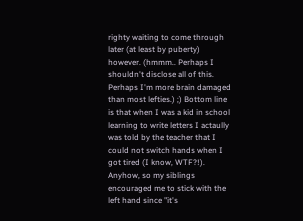righty waiting to come through later (at least by puberty) however. (hmmm.. Perhaps I shouldn't disclose all of this. Perhaps I'm more brain damaged than most lefties.) ;) Bottom line is that when I was a kid in school learning to write letters I actaully was told by the teacher that I could not switch hands when I got tired (I know, WTF?!). Anyhow, so my siblings encouraged me to stick with the left hand since "it's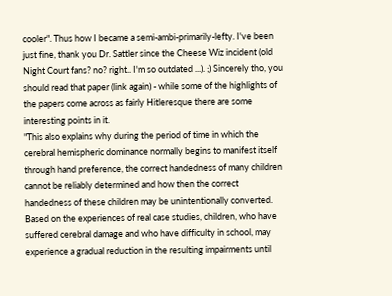cooler". Thus how I became a semi-ambi-primarily-lefty. I've been just fine, thank you Dr. Sattler since the Cheese Wiz incident (old Night Court fans? no? right.. I'm so outdated ...). ;) Sincerely tho, you should read that paper (link again) - while some of the highlights of the papers come across as fairly Hitleresque there are some interesting points in it.
"This also explains why during the period of time in which the cerebral hemispheric dominance normally begins to manifest itself through hand preference, the correct handedness of many children cannot be reliably determined and how then the correct handedness of these children may be unintentionally converted. Based on the experiences of real case studies, children, who have suffered cerebral damage and who have difficulty in school, may experience a gradual reduction in the resulting impairments until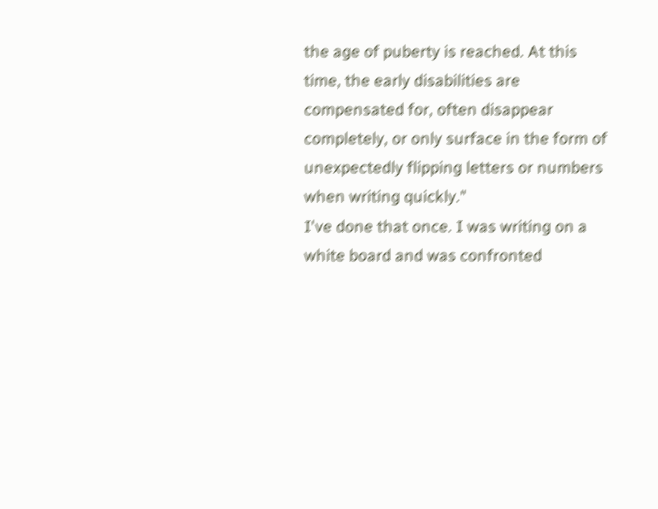the age of puberty is reached. At this time, the early disabilities are compensated for, often disappear completely, or only surface in the form of unexpectedly flipping letters or numbers when writing quickly."
I've done that once. I was writing on a white board and was confronted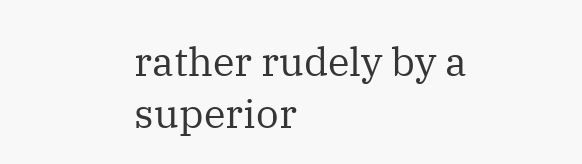rather rudely by a superior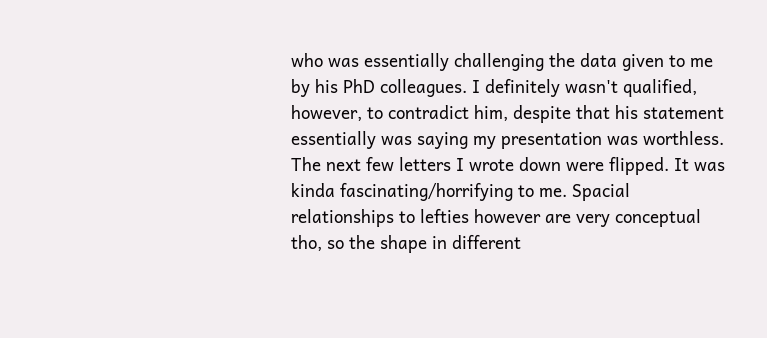who was essentially challenging the data given to me by his PhD colleagues. I definitely wasn't qualified, however, to contradict him, despite that his statement essentially was saying my presentation was worthless. The next few letters I wrote down were flipped. It was kinda fascinating/horrifying to me. Spacial relationships to lefties however are very conceptual tho, so the shape in different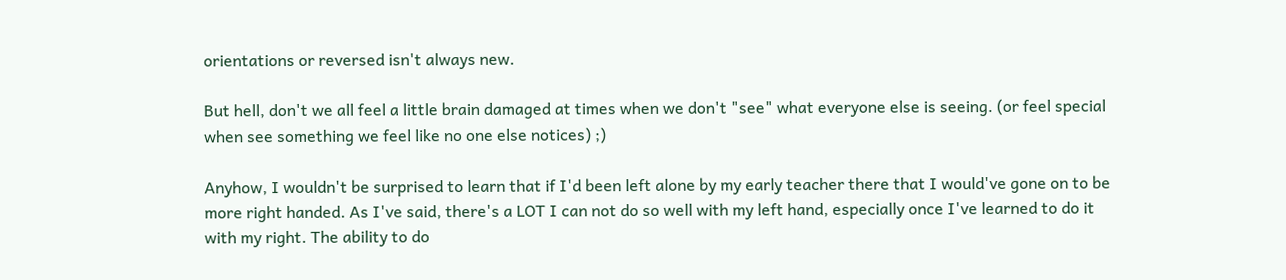orientations or reversed isn't always new.

But hell, don't we all feel a little brain damaged at times when we don't "see" what everyone else is seeing. (or feel special when see something we feel like no one else notices) ;)

Anyhow, I wouldn't be surprised to learn that if I'd been left alone by my early teacher there that I would've gone on to be more right handed. As I've said, there's a LOT I can not do so well with my left hand, especially once I've learned to do it with my right. The ability to do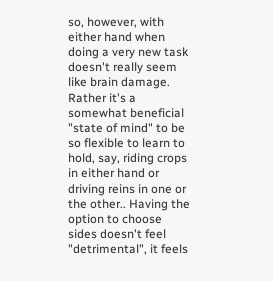so, however, with either hand when doing a very new task doesn't really seem like brain damage. Rather it's a somewhat beneficial "state of mind" to be so flexible to learn to hold, say, riding crops in either hand or driving reins in one or the other.. Having the option to choose sides doesn't feel "detrimental", it feels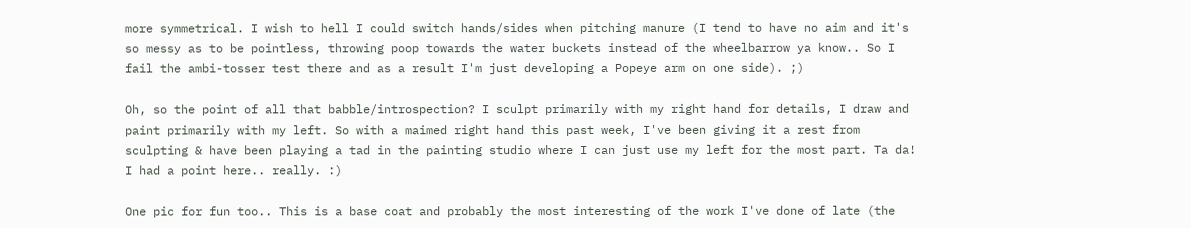more symmetrical. I wish to hell I could switch hands/sides when pitching manure (I tend to have no aim and it's so messy as to be pointless, throwing poop towards the water buckets instead of the wheelbarrow ya know.. So I fail the ambi-tosser test there and as a result I'm just developing a Popeye arm on one side). ;)

Oh, so the point of all that babble/introspection? I sculpt primarily with my right hand for details, I draw and paint primarily with my left. So with a maimed right hand this past week, I've been giving it a rest from sculpting & have been playing a tad in the painting studio where I can just use my left for the most part. Ta da! I had a point here.. really. :)

One pic for fun too.. This is a base coat and probably the most interesting of the work I've done of late (the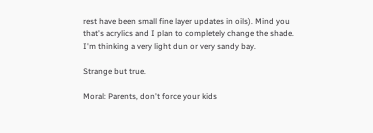rest have been small fine layer updates in oils). Mind you that's acrylics and I plan to completely change the shade. I'm thinking a very light dun or very sandy bay.

Strange but true.

Moral: Parents, don't force your kids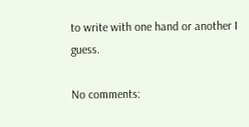to write with one hand or another I guess.

No comments: